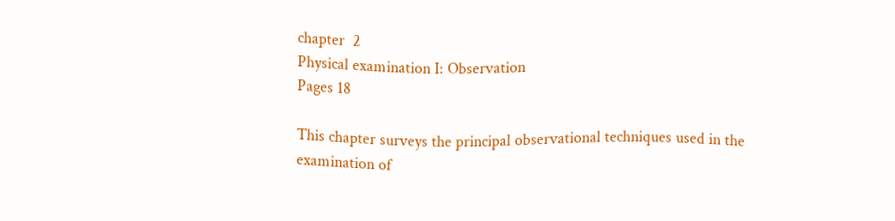chapter  2
Physical examination I: Observation
Pages 18

This chapter surveys the principal observational techniques used in the examination of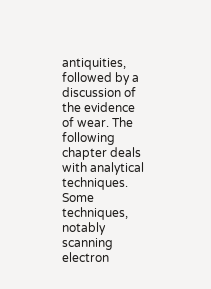antiquities, followed by a discussion of the evidence of wear. The following chapter deals with analytical techniques. Some techniques, notably scanning electron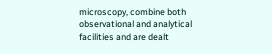microscopy, combine both observational and analytical facilities and are dealt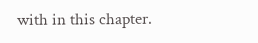with in this chapter.